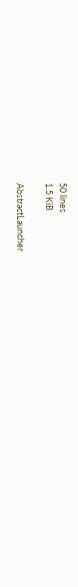50 lines
1.5 KiB

AbstractLauncher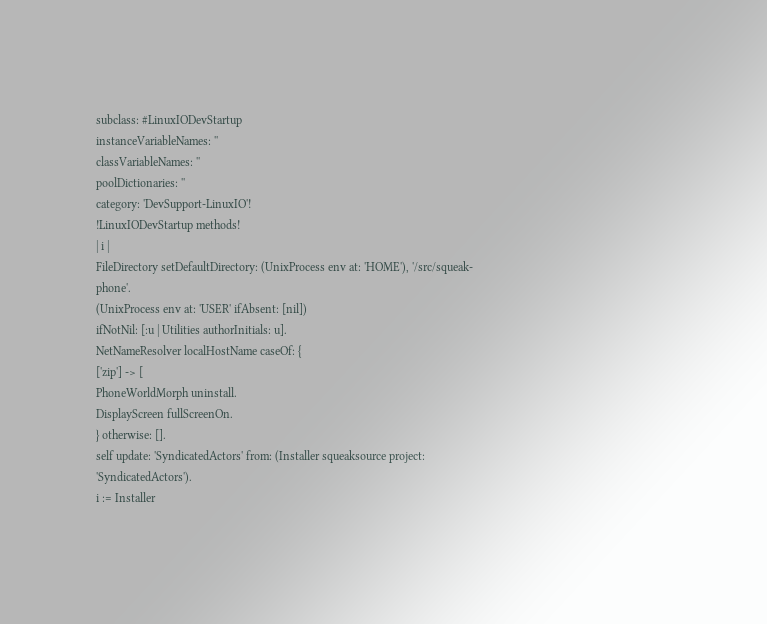subclass: #LinuxIODevStartup
instanceVariableNames: ''
classVariableNames: ''
poolDictionaries: ''
category: 'DevSupport-LinuxIO'!
!LinuxIODevStartup methods!
| i |
FileDirectory setDefaultDirectory: (UnixProcess env at: 'HOME'), '/src/squeak-phone'.
(UnixProcess env at: 'USER' ifAbsent: [nil])
ifNotNil: [:u | Utilities authorInitials: u].
NetNameResolver localHostName caseOf: {
['zip'] -> [
PhoneWorldMorph uninstall.
DisplayScreen fullScreenOn.
} otherwise: [].
self update: 'SyndicatedActors' from: (Installer squeaksource project: 'SyndicatedActors').
i := Installer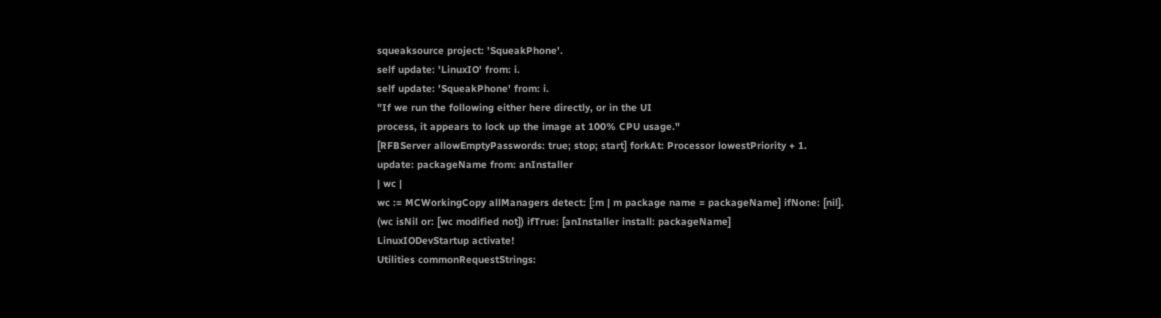squeaksource project: 'SqueakPhone'.
self update: 'LinuxIO' from: i.
self update: 'SqueakPhone' from: i.
"If we run the following either here directly, or in the UI
process, it appears to lock up the image at 100% CPU usage."
[RFBServer allowEmptyPasswords: true; stop; start] forkAt: Processor lowestPriority + 1.
update: packageName from: anInstaller
| wc |
wc := MCWorkingCopy allManagers detect: [:m | m package name = packageName] ifNone: [nil].
(wc isNil or: [wc modified not]) ifTrue: [anInstaller install: packageName]
LinuxIODevStartup activate!
Utilities commonRequestStrings: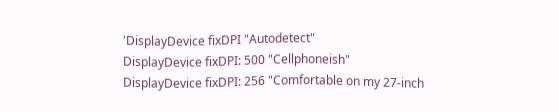'DisplayDevice fixDPI "Autodetect"
DisplayDevice fixDPI: 500 "Cellphoneish"
DisplayDevice fixDPI: 256 "Comfortable on my 27-inch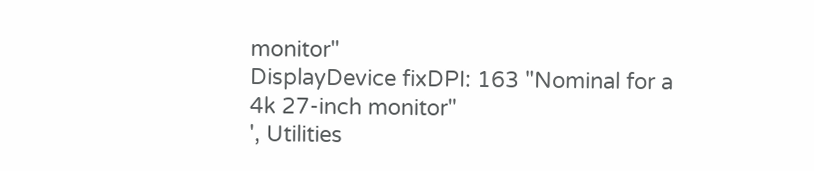monitor"
DisplayDevice fixDPI: 163 "Nominal for a 4k 27-inch monitor"
', Utilities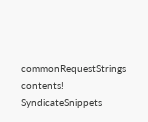commonRequestStrings contents!
SyndicateSnippets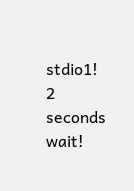stdio1!
2 seconds wait!